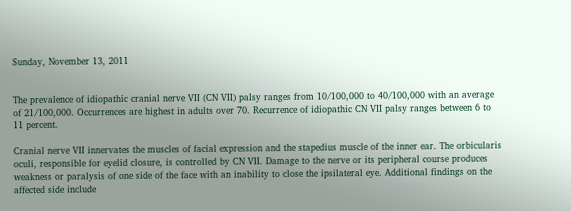Sunday, November 13, 2011


The prevalence of idiopathic cranial nerve VII (CN VII) palsy ranges from 10/100,000 to 40/100,000 with an average of 21/100,000. Occurrences are highest in adults over 70. Recurrence of idiopathic CN VII palsy ranges between 6 to 11 percent.

Cranial nerve VII innervates the muscles of facial expression and the stapedius muscle of the inner ear. The orbicularis oculi, responsible for eyelid closure, is controlled by CN VII. Damage to the nerve or its peripheral course produces weakness or paralysis of one side of the face with an inability to close the ipsilateral eye. Additional findings on the affected side include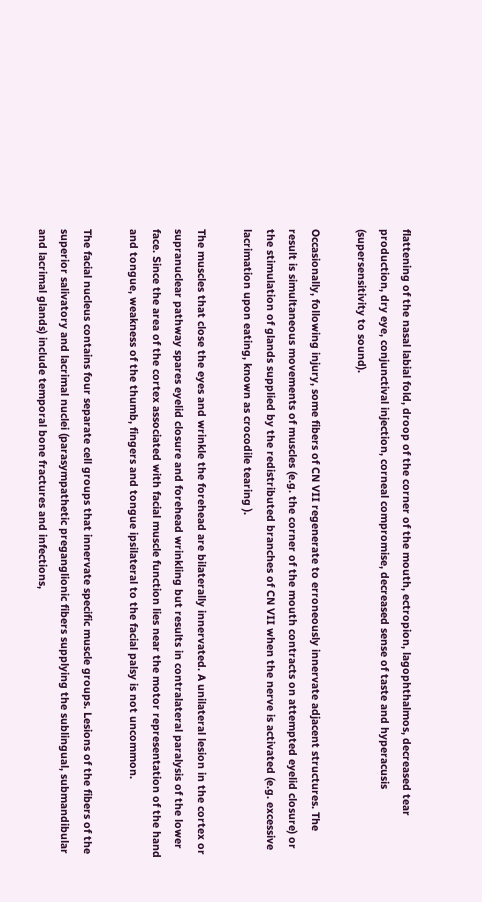flattening of the nasal labial fold, droop of the corner of the mouth, ectropion, lagophthalmos, decreased tear production, dry eye, conjunctival injection, corneal compromise, decreased sense of taste and hyperacusis (supersensitivity to sound).

Occasionally, following injury, some fibers of CN VII regenerate to erroneously innervate adjacent structures. The result is simultaneous movements of muscles (e.g. the corner of the mouth contracts on attempted eyelid closure) or the stimulation of glands supplied by the redistributed branches of CN VII when the nerve is activated (e.g. excessive lacrimation upon eating, known as crocodile tearing ).

The muscles that close the eyes and wrinkle the forehead are bilaterally innervated. A unilateral lesion in the cortex or supranuclear pathway spares eyelid closure and forehead wrinkling but results in contralateral paralysis of the lower face. Since the area of the cortex associated with facial muscle function lies near the motor representation of the hand and tongue, weakness of the thumb, fingers and tongue ipsilateral to the facial palsy is not uncommon.

The facial nucleus contains four separate cell groups that innervate specific muscle groups. Lesions of the fibers of the superior salivatory and lacrimal nuclei (parasympathetic preganglionic fibers supplying the sublingual, submandibular and lacrimal glands) include temporal bone fractures and infections,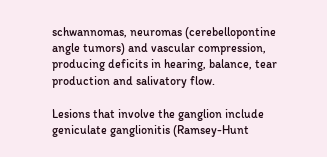schwannomas, neuromas (cerebellopontine angle tumors) and vascular compression, producing deficits in hearing, balance, tear production and salivatory flow.

Lesions that involve the ganglion include geniculate ganglionitis (Ramsey-Hunt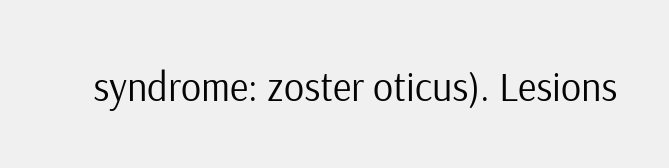syndrome: zoster oticus). Lesions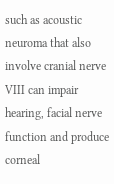such as acoustic neuroma that also involve cranial nerve VIII can impair hearing, facial nerve function and produce corneal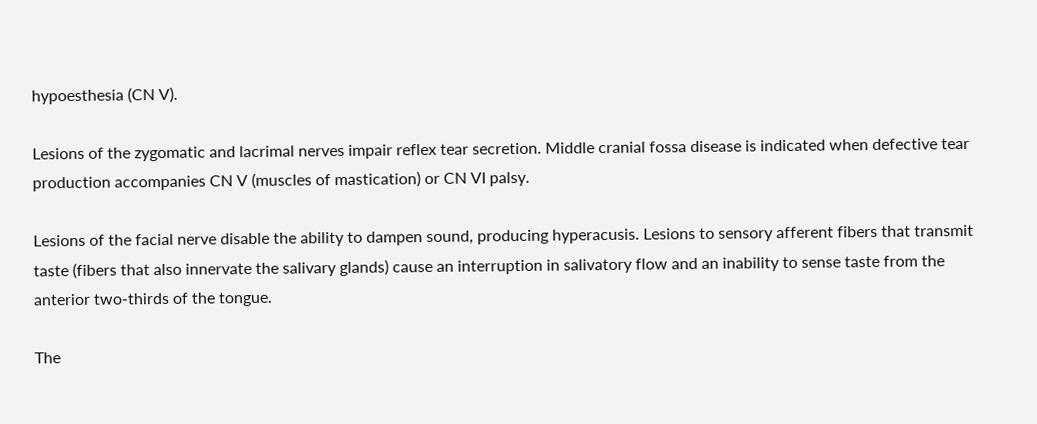hypoesthesia (CN V).

Lesions of the zygomatic and lacrimal nerves impair reflex tear secretion. Middle cranial fossa disease is indicated when defective tear production accompanies CN V (muscles of mastication) or CN VI palsy.

Lesions of the facial nerve disable the ability to dampen sound, producing hyperacusis. Lesions to sensory afferent fibers that transmit taste (fibers that also innervate the salivary glands) cause an interruption in salivatory flow and an inability to sense taste from the anterior two-thirds of the tongue.

The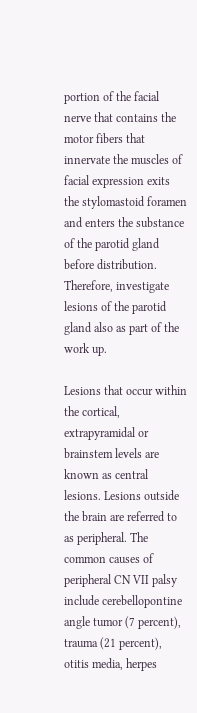portion of the facial nerve that contains the motor fibers that innervate the muscles of facial expression exits the stylomastoid foramen and enters the substance of the parotid gland before distribution. Therefore, investigate lesions of the parotid gland also as part of the work up.

Lesions that occur within the cortical, extrapyramidal or brainstem levels are known as central lesions. Lesions outside the brain are referred to as peripheral. The common causes of peripheral CN VII palsy include cerebellopontine angle tumor (7 percent), trauma (21 percent), otitis media, herpes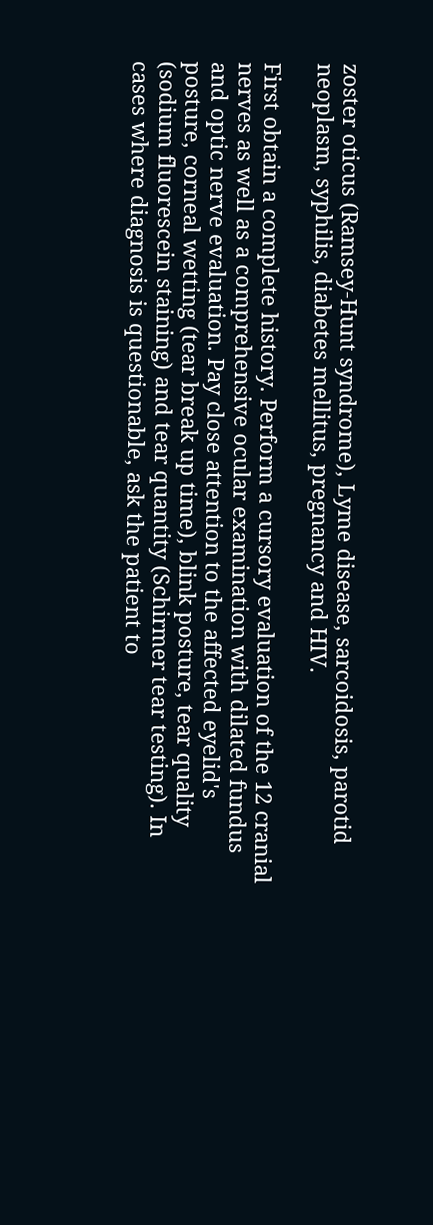zoster oticus (Ramsey-Hunt syndrome), Lyme disease, sarcoidosis, parotid neoplasm, syphilis, diabetes mellitus, pregnancy and HIV.

First obtain a complete history. Perform a cursory evaluation of the 12 cranial nerves as well as a comprehensive ocular examination with dilated fundus and optic nerve evaluation. Pay close attention to the affected eyelid's posture, corneal wetting (tear break up time), blink posture, tear quality (sodium fluorescein staining) and tear quantity (Schirmer tear testing). In cases where diagnosis is questionable, ask the patient to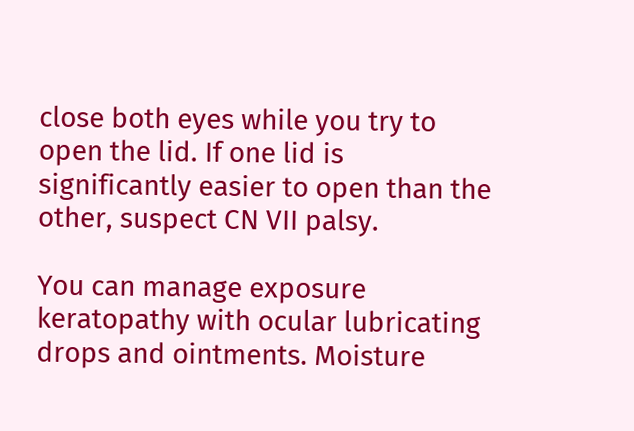close both eyes while you try to open the lid. If one lid is significantly easier to open than the other, suspect CN VII palsy.

You can manage exposure keratopathy with ocular lubricating drops and ointments. Moisture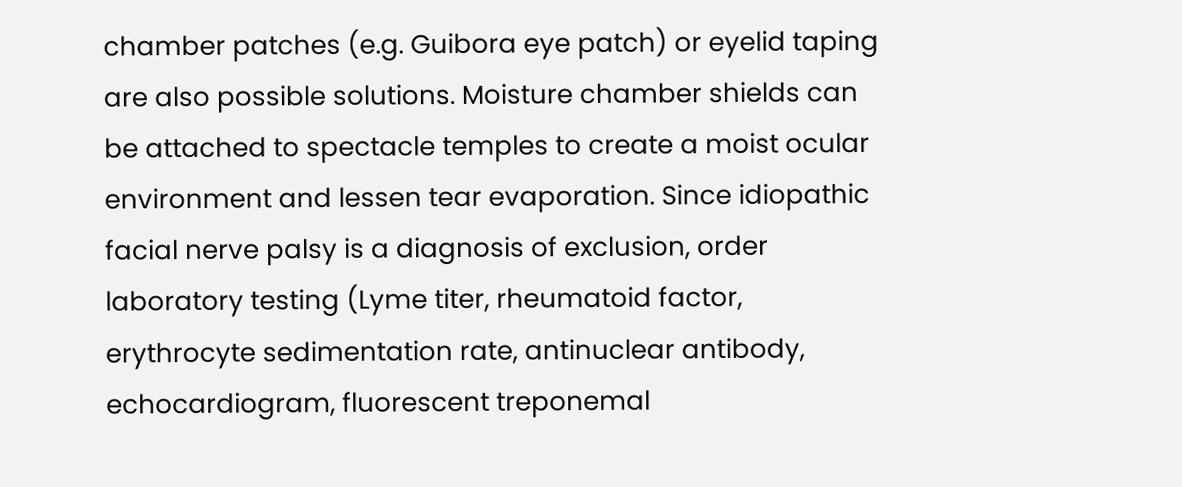chamber patches (e.g. Guibora eye patch) or eyelid taping are also possible solutions. Moisture chamber shields can be attached to spectacle temples to create a moist ocular environment and lessen tear evaporation. Since idiopathic facial nerve palsy is a diagnosis of exclusion, order laboratory testing (Lyme titer, rheumatoid factor, erythrocyte sedimentation rate, antinuclear antibody, echocardiogram, fluorescent treponemal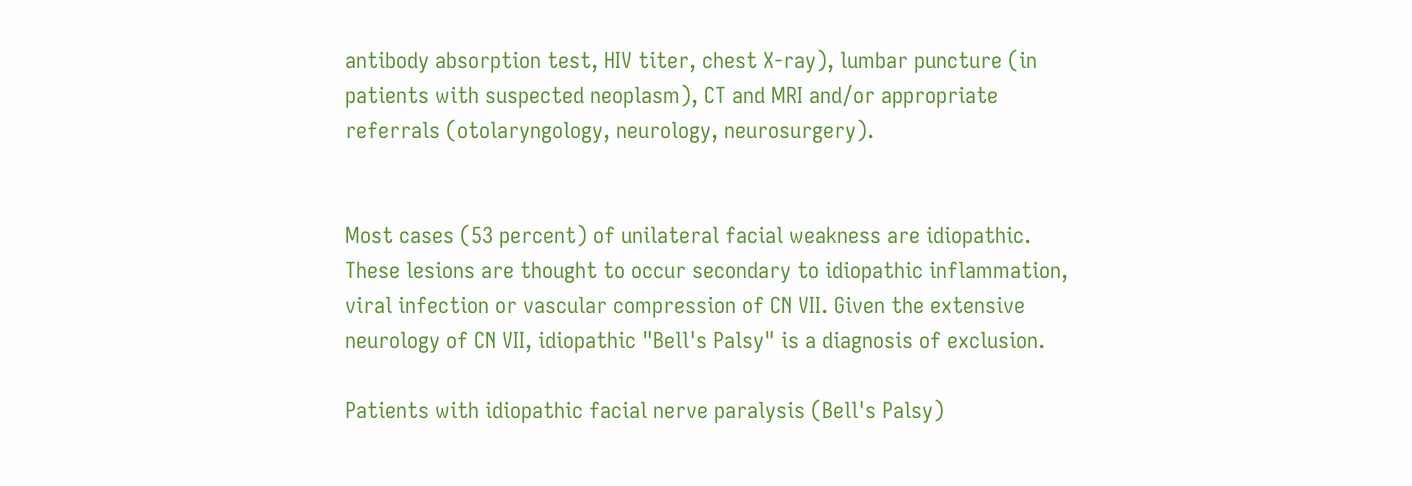antibody absorption test, HIV titer, chest X-ray), lumbar puncture (in patients with suspected neoplasm), CT and MRI and/or appropriate referrals (otolaryngology, neurology, neurosurgery).


Most cases (53 percent) of unilateral facial weakness are idiopathic. These lesions are thought to occur secondary to idiopathic inflammation, viral infection or vascular compression of CN VII. Given the extensive neurology of CN VII, idiopathic "Bell's Palsy" is a diagnosis of exclusion.

Patients with idiopathic facial nerve paralysis (Bell's Palsy)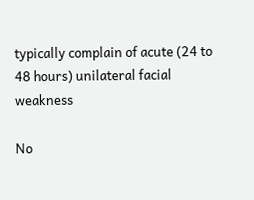typically complain of acute (24 to 48 hours) unilateral facial weakness

No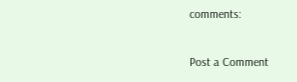comments:

Post a Comment